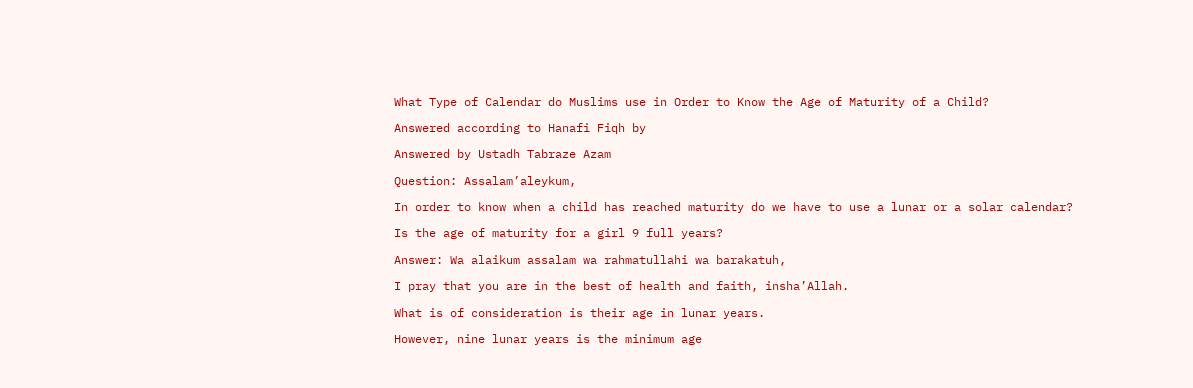What Type of Calendar do Muslims use in Order to Know the Age of Maturity of a Child?

Answered according to Hanafi Fiqh by

Answered by Ustadh Tabraze Azam

Question: Assalam’aleykum,

In order to know when a child has reached maturity do we have to use a lunar or a solar calendar?

Is the age of maturity for a girl 9 full years?

Answer: Wa alaikum assalam wa rahmatullahi wa barakatuh,

I pray that you are in the best of health and faith, insha’Allah.

What is of consideration is their age in lunar years.

However, nine lunar years is the minimum age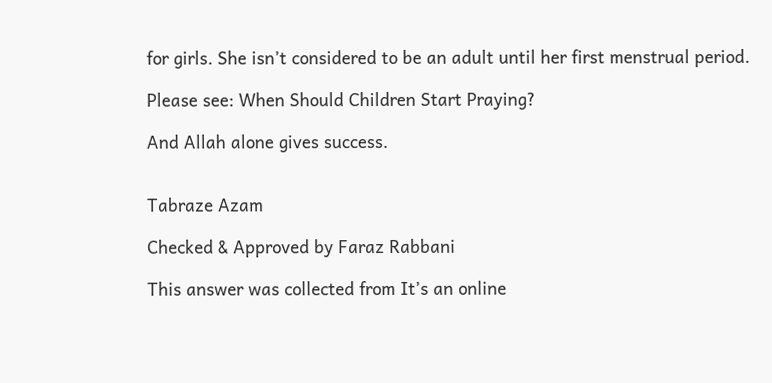for girls. She isn’t considered to be an adult until her first menstrual period.

Please see: When Should Children Start Praying?

And Allah alone gives success.


Tabraze Azam

Checked & Approved by Faraz Rabbani

This answer was collected from It’s an online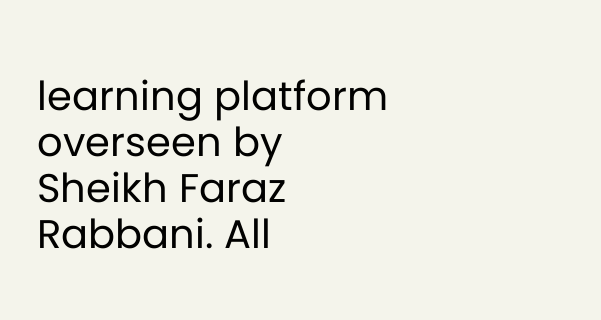learning platform overseen by Sheikh Faraz Rabbani. All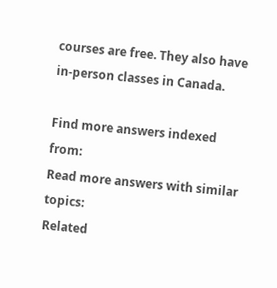courses are free. They also have in-person classes in Canada.

Find more answers indexed from:
Read more answers with similar topics:
Related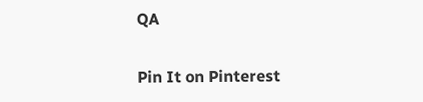QA

Pin It on Pinterest